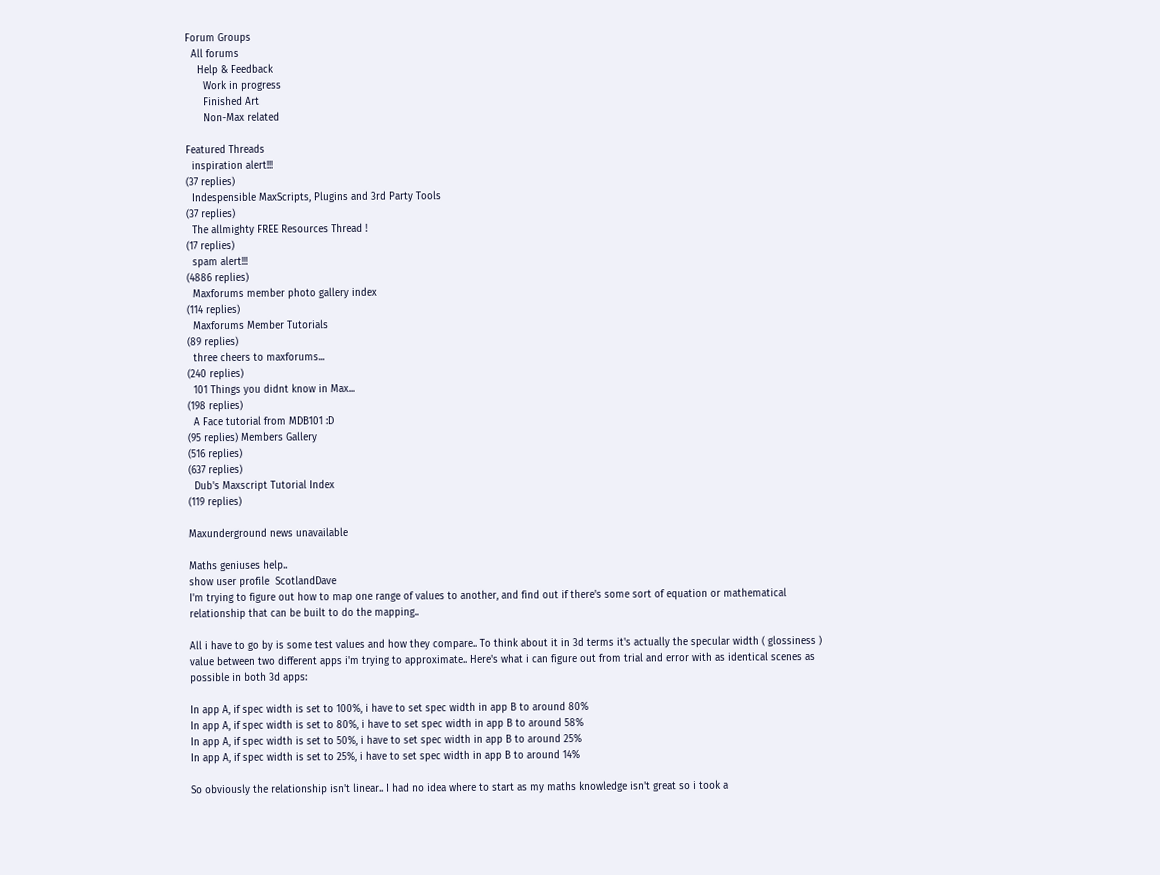Forum Groups
  All forums
    Help & Feedback
      Work in progress
      Finished Art
      Non-Max related

Featured Threads
  inspiration alert!!!
(37 replies)
  Indespensible MaxScripts, Plugins and 3rd Party Tools
(37 replies)
  The allmighty FREE Resources Thread !
(17 replies)
  spam alert!!!
(4886 replies)
  Maxforums member photo gallery index
(114 replies)
  Maxforums Member Tutorials
(89 replies)
  three cheers to maxforums...
(240 replies)
  101 Things you didnt know in Max...
(198 replies)
  A Face tutorial from MDB101 :D
(95 replies) Members Gallery
(516 replies)
(637 replies)
  Dub's Maxscript Tutorial Index
(119 replies)

Maxunderground news unavailable

Maths geniuses help..
show user profile  ScotlandDave
I'm trying to figure out how to map one range of values to another, and find out if there's some sort of equation or mathematical relationship that can be built to do the mapping..

All i have to go by is some test values and how they compare.. To think about it in 3d terms it's actually the specular width ( glossiness ) value between two different apps i'm trying to approximate.. Here's what i can figure out from trial and error with as identical scenes as possible in both 3d apps:

In app A, if spec width is set to 100%, i have to set spec width in app B to around 80%
In app A, if spec width is set to 80%, i have to set spec width in app B to around 58%
In app A, if spec width is set to 50%, i have to set spec width in app B to around 25%
In app A, if spec width is set to 25%, i have to set spec width in app B to around 14%

So obviously the relationship isn't linear.. I had no idea where to start as my maths knowledge isn't great so i took a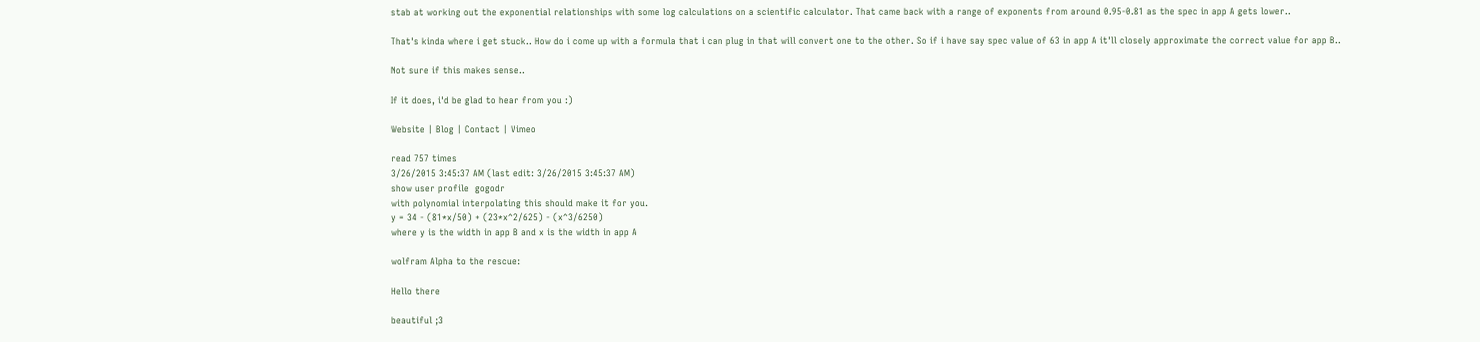stab at working out the exponential relationships with some log calculations on a scientific calculator. That came back with a range of exponents from around 0.95-0.81 as the spec in app A gets lower..

That's kinda where i get stuck.. How do i come up with a formula that i can plug in that will convert one to the other. So if i have say spec value of 63 in app A it'll closely approximate the correct value for app B..

Not sure if this makes sense..

If it does, i'd be glad to hear from you :)

Website | Blog | Contact | Vimeo

read 757 times
3/26/2015 3:45:37 AM (last edit: 3/26/2015 3:45:37 AM)
show user profile  gogodr
with polynomial interpolating this should make it for you.
y = 34 - (81*x/50) + (23*x^2/625) - (x^3/6250)
where y is the width in app B and x is the width in app A

wolfram Alpha to the rescue:

Hello there

beautiful ;3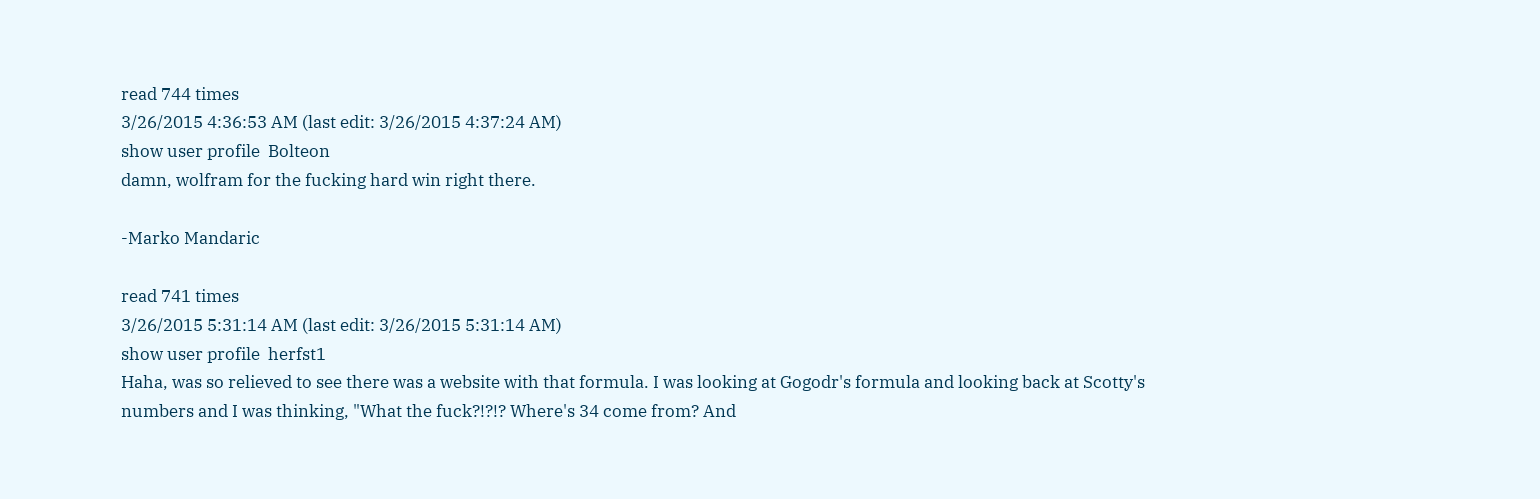read 744 times
3/26/2015 4:36:53 AM (last edit: 3/26/2015 4:37:24 AM)
show user profile  Bolteon
damn, wolfram for the fucking hard win right there.

-Marko Mandaric

read 741 times
3/26/2015 5:31:14 AM (last edit: 3/26/2015 5:31:14 AM)
show user profile  herfst1
Haha, was so relieved to see there was a website with that formula. I was looking at Gogodr's formula and looking back at Scotty's numbers and I was thinking, "What the fuck?!?!? Where's 34 come from? And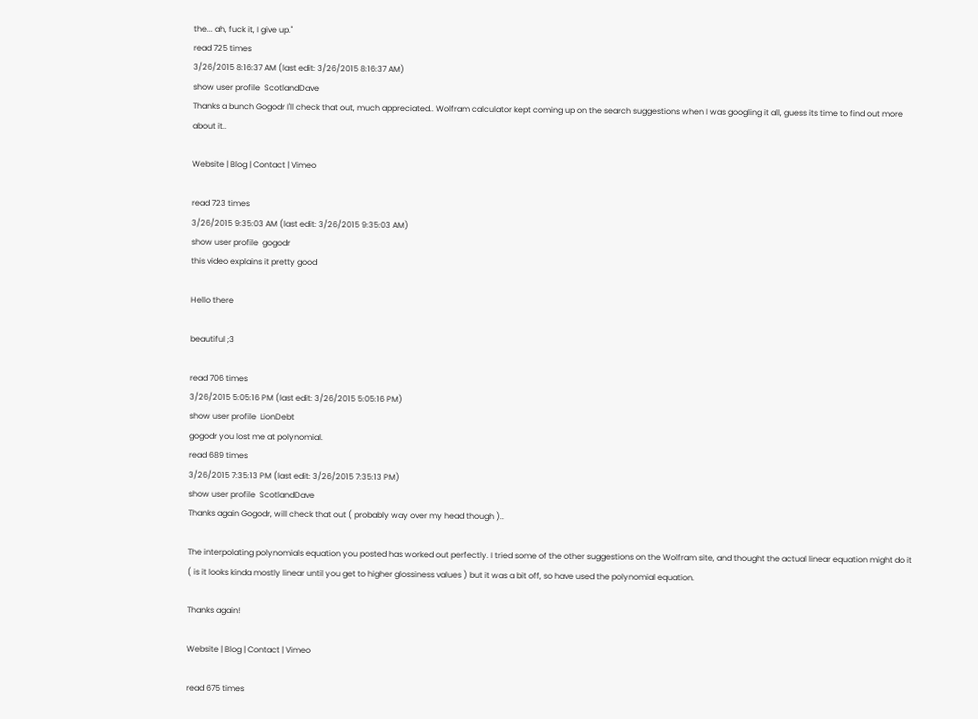the... ah, fuck it, I give up."
read 725 times
3/26/2015 8:16:37 AM (last edit: 3/26/2015 8:16:37 AM)
show user profile  ScotlandDave
Thanks a bunch Gogodr I'll check that out, much appreciated.. Wolfram calculator kept coming up on the search suggestions when I was googling it all, guess its time to find out more about it..

Website | Blog | Contact | Vimeo

read 723 times
3/26/2015 9:35:03 AM (last edit: 3/26/2015 9:35:03 AM)
show user profile  gogodr
this video explains it pretty good

Hello there

beautiful ;3

read 706 times
3/26/2015 5:05:16 PM (last edit: 3/26/2015 5:05:16 PM)
show user profile  LionDebt
gogodr you lost me at polynomial.
read 689 times
3/26/2015 7:35:13 PM (last edit: 3/26/2015 7:35:13 PM)
show user profile  ScotlandDave
Thanks again Gogodr, will check that out ( probably way over my head though )..

The interpolating polynomials equation you posted has worked out perfectly. I tried some of the other suggestions on the Wolfram site, and thought the actual linear equation might do it ( is it looks kinda mostly linear until you get to higher glossiness values ) but it was a bit off, so have used the polynomial equation.

Thanks again!

Website | Blog | Contact | Vimeo

read 675 times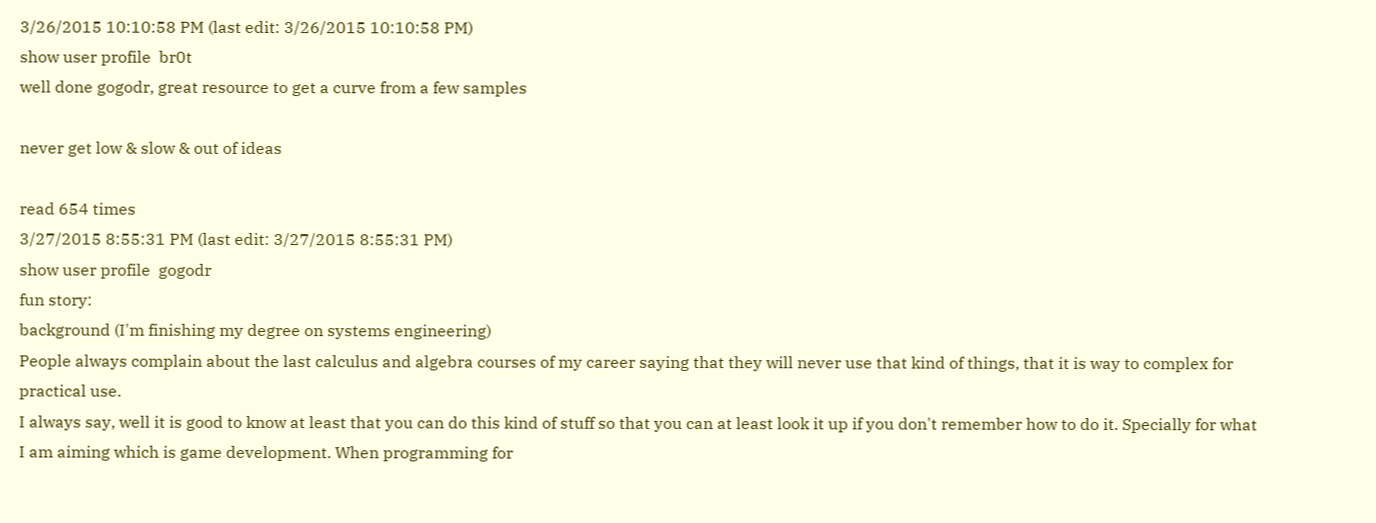3/26/2015 10:10:58 PM (last edit: 3/26/2015 10:10:58 PM)
show user profile  br0t
well done gogodr, great resource to get a curve from a few samples

never get low & slow & out of ideas

read 654 times
3/27/2015 8:55:31 PM (last edit: 3/27/2015 8:55:31 PM)
show user profile  gogodr
fun story:
background (I'm finishing my degree on systems engineering)
People always complain about the last calculus and algebra courses of my career saying that they will never use that kind of things, that it is way to complex for practical use.
I always say, well it is good to know at least that you can do this kind of stuff so that you can at least look it up if you don't remember how to do it. Specially for what I am aiming which is game development. When programming for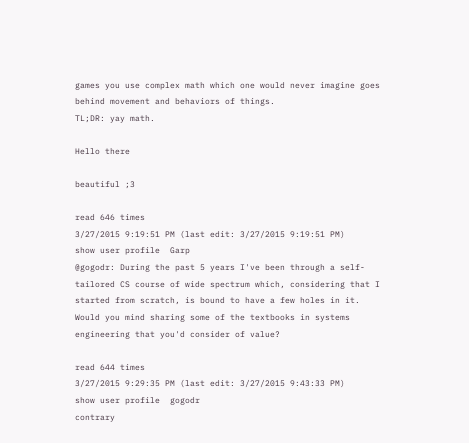games you use complex math which one would never imagine goes behind movement and behaviors of things.
TL;DR: yay math.

Hello there

beautiful ;3

read 646 times
3/27/2015 9:19:51 PM (last edit: 3/27/2015 9:19:51 PM)
show user profile  Garp
@gogodr: During the past 5 years I've been through a self-tailored CS course of wide spectrum which, considering that I started from scratch, is bound to have a few holes in it.
Would you mind sharing some of the textbooks in systems engineering that you'd consider of value?

read 644 times
3/27/2015 9:29:35 PM (last edit: 3/27/2015 9:43:33 PM)
show user profile  gogodr
contrary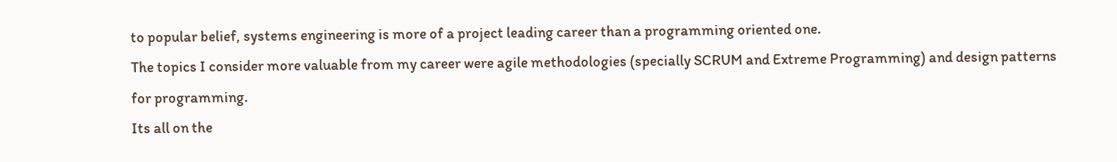to popular belief, systems engineering is more of a project leading career than a programming oriented one.
The topics I consider more valuable from my career were agile methodologies (specially SCRUM and Extreme Programming) and design patterns for programming.
Its all on the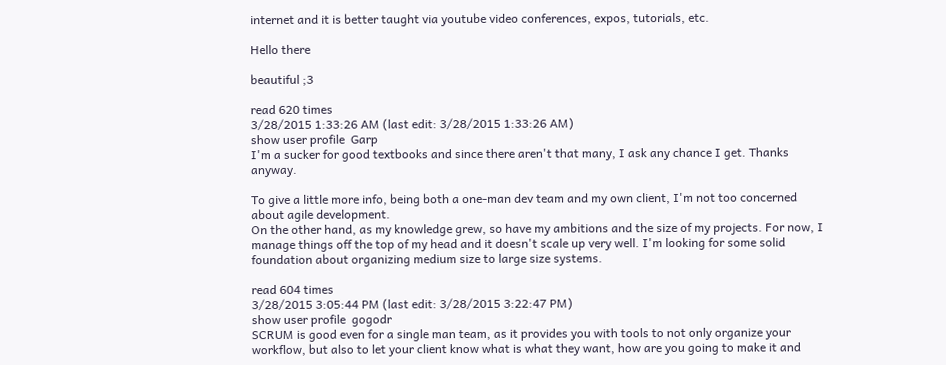internet and it is better taught via youtube video conferences, expos, tutorials, etc.

Hello there

beautiful ;3

read 620 times
3/28/2015 1:33:26 AM (last edit: 3/28/2015 1:33:26 AM)
show user profile  Garp
I'm a sucker for good textbooks and since there aren't that many, I ask any chance I get. Thanks anyway.

To give a little more info, being both a one-man dev team and my own client, I'm not too concerned about agile development.
On the other hand, as my knowledge grew, so have my ambitions and the size of my projects. For now, I manage things off the top of my head and it doesn't scale up very well. I'm looking for some solid foundation about organizing medium size to large size systems.

read 604 times
3/28/2015 3:05:44 PM (last edit: 3/28/2015 3:22:47 PM)
show user profile  gogodr
SCRUM is good even for a single man team, as it provides you with tools to not only organize your workflow, but also to let your client know what is what they want, how are you going to make it and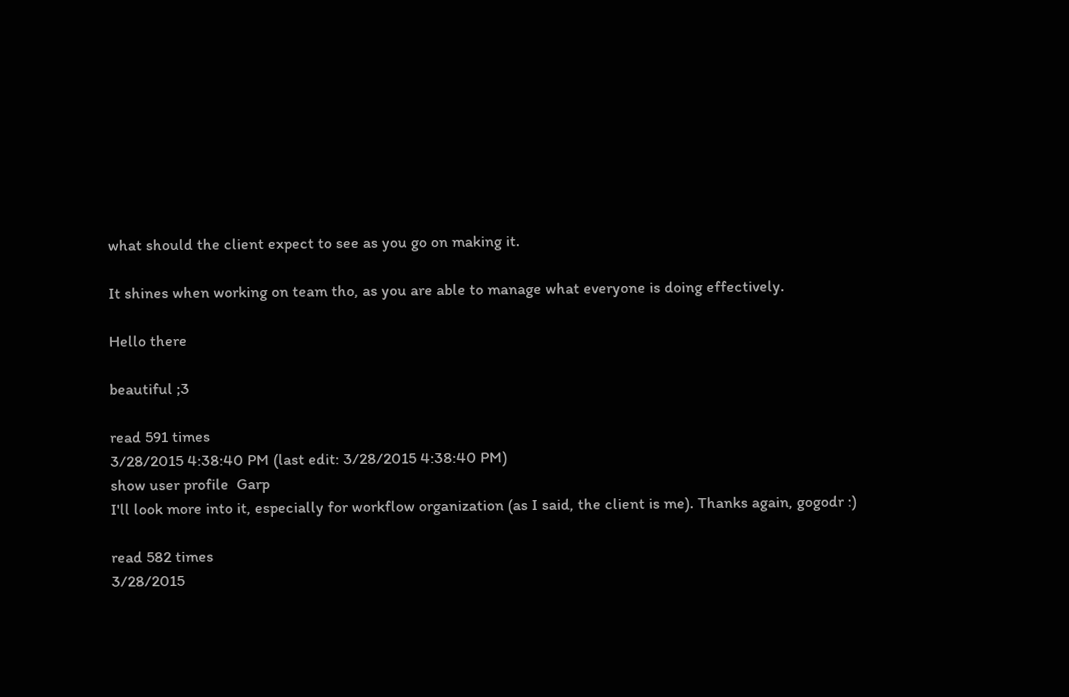what should the client expect to see as you go on making it.

It shines when working on team tho, as you are able to manage what everyone is doing effectively.

Hello there

beautiful ;3

read 591 times
3/28/2015 4:38:40 PM (last edit: 3/28/2015 4:38:40 PM)
show user profile  Garp
I'll look more into it, especially for workflow organization (as I said, the client is me). Thanks again, gogodr :)

read 582 times
3/28/2015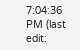7:04:36 PM (last edit: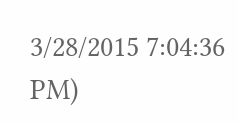3/28/2015 7:04:36 PM)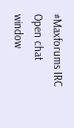#Maxforums IRC
Open chat window